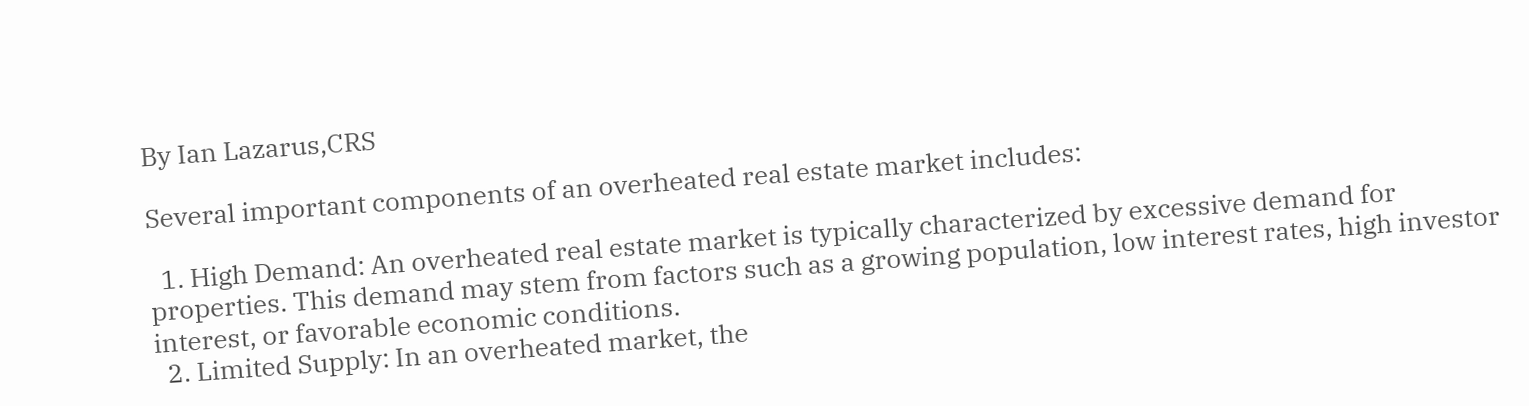By Ian Lazarus,CRS

Several important components of an overheated real estate market includes:

  1. High Demand: An overheated real estate market is typically characterized by excessive demand for properties. This demand may stem from factors such as a growing population, low interest rates, high investor interest, or favorable economic conditions.
  2. Limited Supply: In an overheated market, the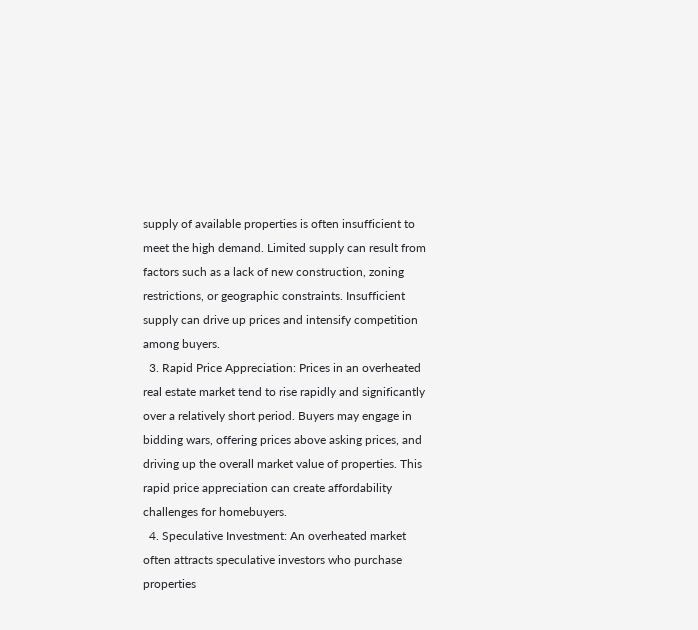supply of available properties is often insufficient to meet the high demand. Limited supply can result from factors such as a lack of new construction, zoning restrictions, or geographic constraints. Insufficient supply can drive up prices and intensify competition among buyers.
  3. Rapid Price Appreciation: Prices in an overheated real estate market tend to rise rapidly and significantly over a relatively short period. Buyers may engage in bidding wars, offering prices above asking prices, and driving up the overall market value of properties. This rapid price appreciation can create affordability challenges for homebuyers.
  4. Speculative Investment: An overheated market often attracts speculative investors who purchase properties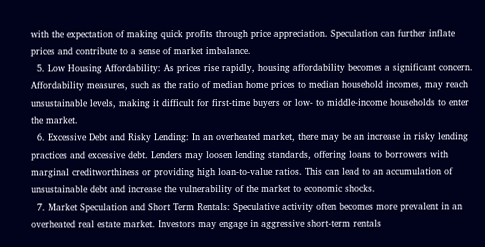with the expectation of making quick profits through price appreciation. Speculation can further inflate prices and contribute to a sense of market imbalance.
  5. Low Housing Affordability: As prices rise rapidly, housing affordability becomes a significant concern. Affordability measures, such as the ratio of median home prices to median household incomes, may reach unsustainable levels, making it difficult for first-time buyers or low- to middle-income households to enter the market.
  6. Excessive Debt and Risky Lending: In an overheated market, there may be an increase in risky lending practices and excessive debt. Lenders may loosen lending standards, offering loans to borrowers with marginal creditworthiness or providing high loan-to-value ratios. This can lead to an accumulation of unsustainable debt and increase the vulnerability of the market to economic shocks.
  7. Market Speculation and Short Term Rentals: Speculative activity often becomes more prevalent in an overheated real estate market. Investors may engage in aggressive short-term rentals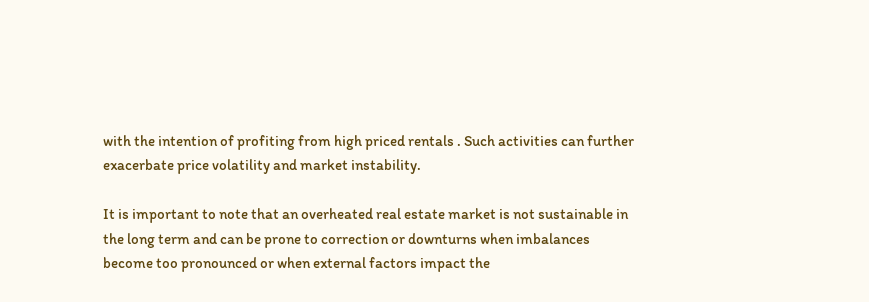with the intention of profiting from high priced rentals . Such activities can further exacerbate price volatility and market instability.

It is important to note that an overheated real estate market is not sustainable in the long term and can be prone to correction or downturns when imbalances become too pronounced or when external factors impact the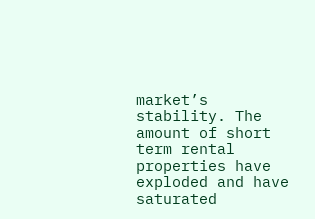market’s stability. The amount of short term rental properties have exploded and have saturated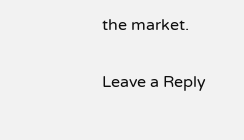the market.

Leave a Reply